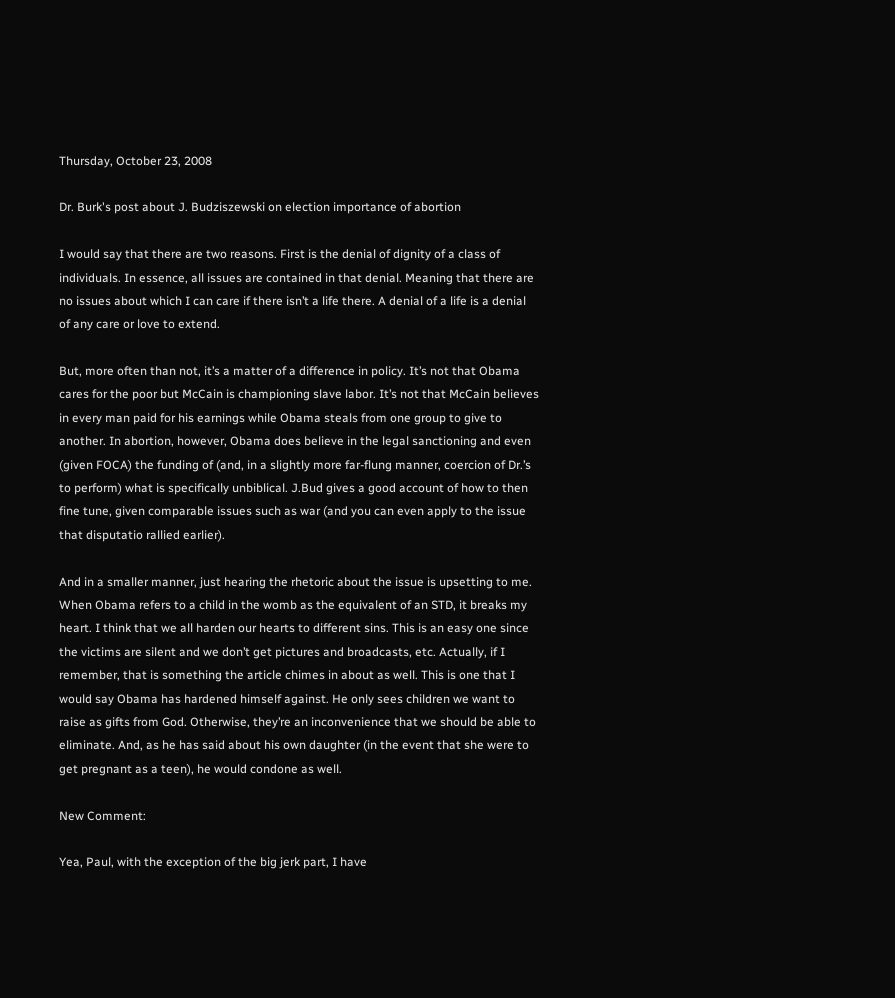Thursday, October 23, 2008

Dr. Burk's post about J. Budziszewski on election importance of abortion

I would say that there are two reasons. First is the denial of dignity of a class of individuals. In essence, all issues are contained in that denial. Meaning that there are no issues about which I can care if there isn’t a life there. A denial of a life is a denial of any care or love to extend.

But, more often than not, it’s a matter of a difference in policy. It’s not that Obama cares for the poor but McCain is championing slave labor. It’s not that McCain believes in every man paid for his earnings while Obama steals from one group to give to another. In abortion, however, Obama does believe in the legal sanctioning and even (given FOCA) the funding of (and, in a slightly more far-flung manner, coercion of Dr.’s to perform) what is specifically unbiblical. J.Bud gives a good account of how to then fine tune, given comparable issues such as war (and you can even apply to the issue that disputatio rallied earlier).

And in a smaller manner, just hearing the rhetoric about the issue is upsetting to me. When Obama refers to a child in the womb as the equivalent of an STD, it breaks my heart. I think that we all harden our hearts to different sins. This is an easy one since the victims are silent and we don’t get pictures and broadcasts, etc. Actually, if I remember, that is something the article chimes in about as well. This is one that I would say Obama has hardened himself against. He only sees children we want to raise as gifts from God. Otherwise, they’re an inconvenience that we should be able to eliminate. And, as he has said about his own daughter (in the event that she were to get pregnant as a teen), he would condone as well.

New Comment:

Yea, Paul, with the exception of the big jerk part, I have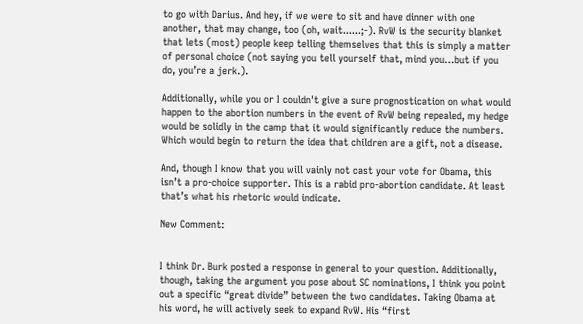to go with Darius. And hey, if we were to sit and have dinner with one another, that may change, too (oh, wait......;-). RvW is the security blanket that lets (most) people keep telling themselves that this is simply a matter of personal choice (not saying you tell yourself that, mind you…but if you do, you’re a jerk.).

Additionally, while you or I couldn't give a sure prognostication on what would happen to the abortion numbers in the event of RvW being repealed, my hedge would be solidly in the camp that it would significantly reduce the numbers. Which would begin to return the idea that children are a gift, not a disease.

And, though I know that you will vainly not cast your vote for Obama, this isn’t a pro-choice supporter. This is a rabid pro-abortion candidate. At least that’s what his rhetoric would indicate.

New Comment:


I think Dr. Burk posted a response in general to your question. Additionally, though, taking the argument you pose about SC nominations, I think you point out a specific “great divide” between the two candidates. Taking Obama at his word, he will actively seek to expand RvW. His “first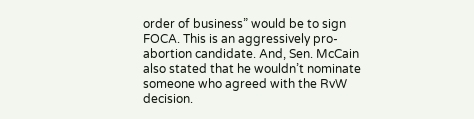order of business” would be to sign FOCA. This is an aggressively pro-abortion candidate. And, Sen. McCain also stated that he wouldn’t nominate someone who agreed with the RvW decision.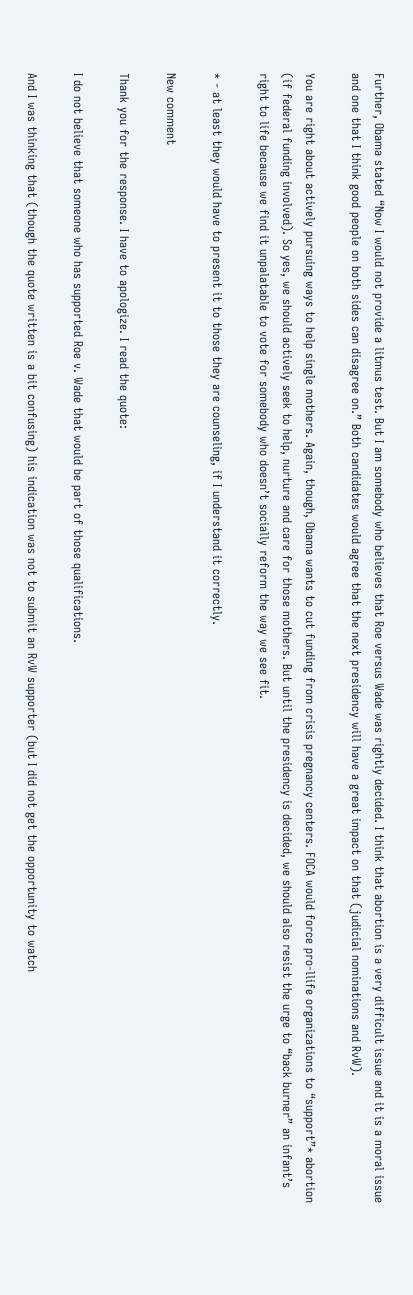Further, Obama stated “Now I would not provide a litmus test. But I am somebody who believes that Roe versus Wade was rightly decided. I think that abortion is a very difficult issue and it is a moral issue and one that I think good people on both sides can disagree on.” Both candidates would agree that the next presidency will have a great impact on that (judicial nominations and RvW).

You are right about actively pursuing ways to help single mothers. Again, though, Obama wants to cut funding from crisis pregnancy centers. FOCA would force pro-llife organizations to “support”* abortion (if federal funding involved). So yes, we should actively seek to help, nurture and care for those mothers. But until the presidency is decided, we should also resist the urge to “back burner” an infant’s right to life because we find it unpalatable to vote for somebody who doesn’t socially reform the way we see fit.

* - at least they would have to present it to those they are counseling, if I understand it correctly.

New comment

Thank you for the response. I have to apologize. I read the quote:

I do not believe that someone who has supported Roe v. Wade that would be part of those qualifications.

And I was thinking that (though the quote written is a bit confusing) his indication was not to submit an RvW supporter (but I did not get the opportunity to watch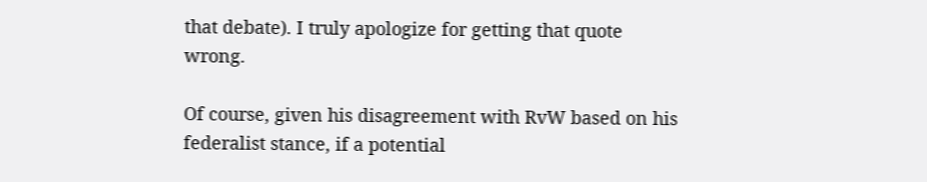that debate). I truly apologize for getting that quote wrong.

Of course, given his disagreement with RvW based on his federalist stance, if a potential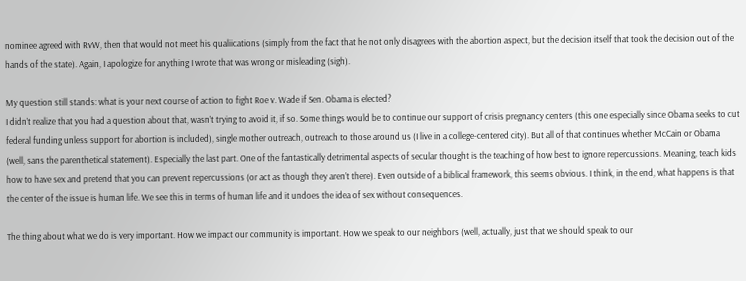nominee agreed with RvW, then that would not meet his qualiications (simply from the fact that he not only disagrees with the abortion aspect, but the decision itself that took the decision out of the hands of the state). Again, I apologize for anything I wrote that was wrong or misleading (sigh).

My question still stands: what is your next course of action to fight Roe v. Wade if Sen. Obama is elected?
I didn’t realize that you had a question about that, wasn’t trying to avoid it, if so. Some things would be to continue our support of crisis pregnancy centers (this one especially since Obama seeks to cut federal funding unless support for abortion is included), single mother outreach, outreach to those around us (I live in a college-centered city). But all of that continues whether McCain or Obama (well, sans the parenthetical statement). Especially the last part. One of the fantastically detrimental aspects of secular thought is the teaching of how best to ignore repercussions. Meaning, teach kids how to have sex and pretend that you can prevent repercussions (or act as though they aren’t there). Even outside of a biblical framework, this seems obvious. I think, in the end, what happens is that the center of the issue is human life. We see this in terms of human life and it undoes the idea of sex without consequences.

The thing about what we do is very important. How we impact our community is important. How we speak to our neighbors (well, actually, just that we should speak to our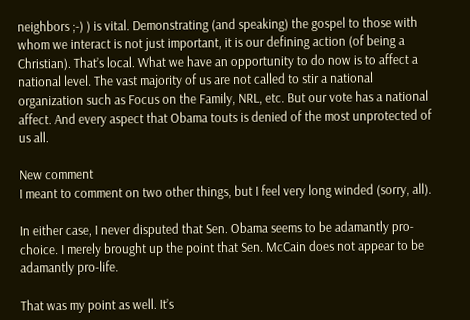neighbors ;-) ) is vital. Demonstrating (and speaking) the gospel to those with whom we interact is not just important, it is our defining action (of being a Christian). That’s local. What we have an opportunity to do now is to affect a national level. The vast majority of us are not called to stir a national organization such as Focus on the Family, NRL, etc. But our vote has a national affect. And every aspect that Obama touts is denied of the most unprotected of us all.

New comment
I meant to comment on two other things, but I feel very long winded (sorry, all).

In either case, I never disputed that Sen. Obama seems to be adamantly pro-choice. I merely brought up the point that Sen. McCain does not appear to be adamantly pro-life.

That was my point as well. It’s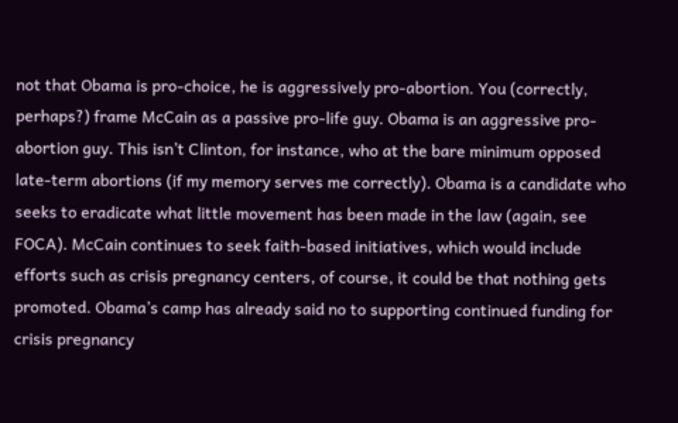not that Obama is pro-choice, he is aggressively pro-abortion. You (correctly, perhaps?) frame McCain as a passive pro-life guy. Obama is an aggressive pro-abortion guy. This isn’t Clinton, for instance, who at the bare minimum opposed late-term abortions (if my memory serves me correctly). Obama is a candidate who seeks to eradicate what little movement has been made in the law (again, see FOCA). McCain continues to seek faith-based initiatives, which would include efforts such as crisis pregnancy centers, of course, it could be that nothing gets promoted. Obama’s camp has already said no to supporting continued funding for crisis pregnancy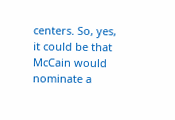centers. So, yes, it could be that McCain would nominate a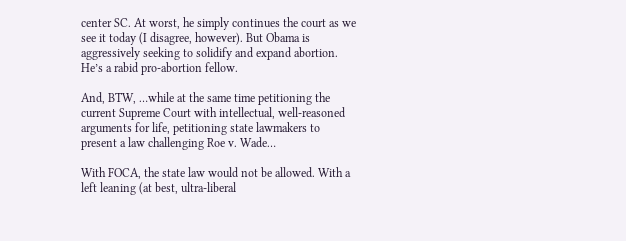center SC. At worst, he simply continues the court as we see it today (I disagree, however). But Obama is aggressively seeking to solidify and expand abortion. He’s a rabid pro-abortion fellow.

And, BTW, …while at the same time petitioning the current Supreme Court with intellectual, well-reasoned arguments for life, petitioning state lawmakers to present a law challenging Roe v. Wade…

With FOCA, the state law would not be allowed. With a left leaning (at best, ultra-liberal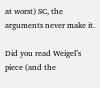at worst) SC, the arguments never make it.

Did you read Weigel’s piece (and the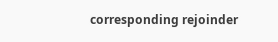corresponding rejoinder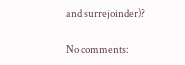and surrejoinder)?

No comments: